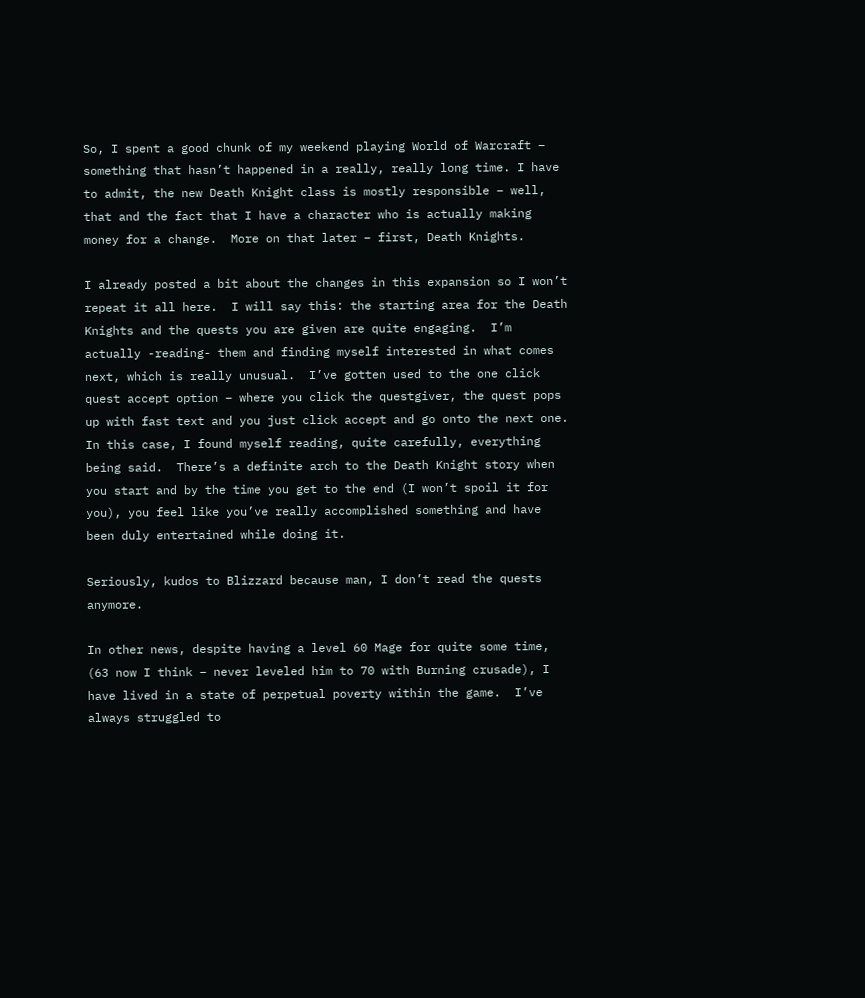So, I spent a good chunk of my weekend playing World of Warcraft – something that hasn’t happened in a really, really long time. I have to admit, the new Death Knight class is mostly responsible – well, that and the fact that I have a character who is actually making money for a change.  More on that later – first, Death Knights.

I already posted a bit about the changes in this expansion so I won’t repeat it all here.  I will say this: the starting area for the Death Knights and the quests you are given are quite engaging.  I’m actually -reading- them and finding myself interested in what comes next, which is really unusual.  I’ve gotten used to the one click quest accept option – where you click the questgiver, the quest pops up with fast text and you just click accept and go onto the next one.  In this case, I found myself reading, quite carefully, everything being said.  There’s a definite arch to the Death Knight story when you start and by the time you get to the end (I won’t spoil it for you), you feel like you’ve really accomplished something and have been duly entertained while doing it.

Seriously, kudos to Blizzard because man, I don’t read the quests anymore.

In other news, despite having a level 60 Mage for quite some time, (63 now I think – never leveled him to 70 with Burning crusade), I have lived in a state of perpetual poverty within the game.  I’ve always struggled to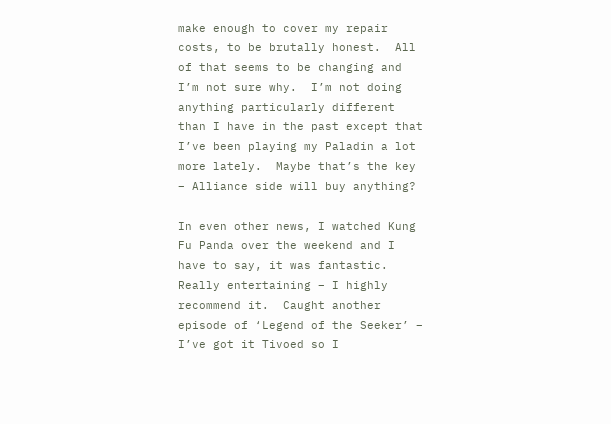make enough to cover my repair costs, to be brutally honest.  All of that seems to be changing and I’m not sure why.  I’m not doing anything particularly different than I have in the past except that I’ve been playing my Paladin a lot more lately.  Maybe that’s the key – Alliance side will buy anything?

In even other news, I watched Kung Fu Panda over the weekend and I have to say, it was fantastic.  Really entertaining – I highly recommend it.  Caught another episode of ‘Legend of the Seeker’ – I’ve got it Tivoed so I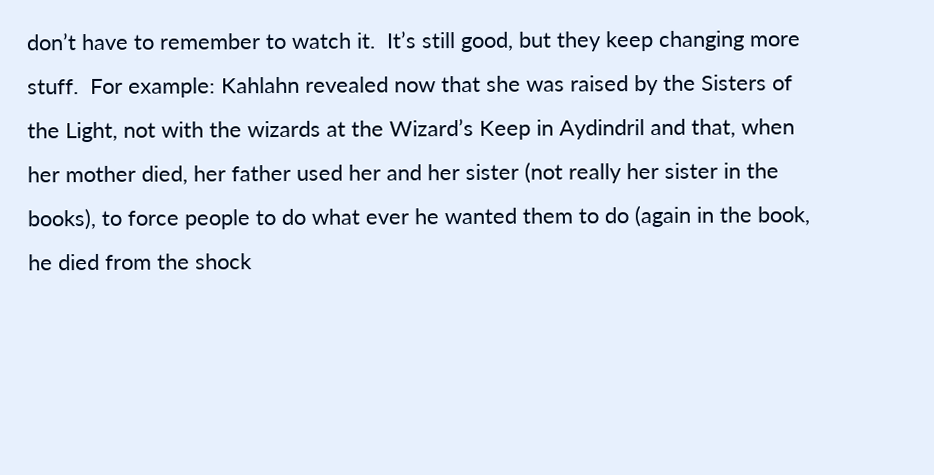don’t have to remember to watch it.  It’s still good, but they keep changing more stuff.  For example: Kahlahn revealed now that she was raised by the Sisters of the Light, not with the wizards at the Wizard’s Keep in Aydindril and that, when her mother died, her father used her and her sister (not really her sister in the books), to force people to do what ever he wanted them to do (again in the book, he died from the shock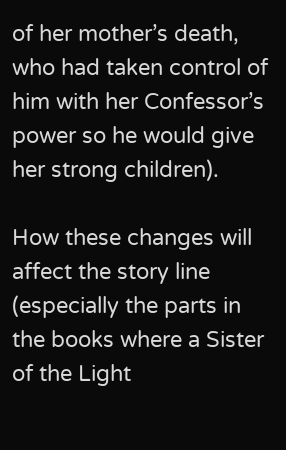of her mother’s death, who had taken control of him with her Confessor’s power so he would give her strong children).

How these changes will affect the story line (especially the parts in the books where a Sister of the Light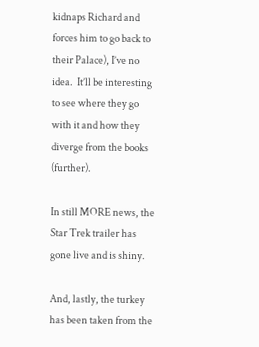kidnaps Richard and forces him to go back to their Palace), I’ve no idea.  It’ll be interesting to see where they go with it and how they diverge from the books (further).

In still MORE news, the Star Trek trailer has gone live and is shiny.

And, lastly, the turkey has been taken from the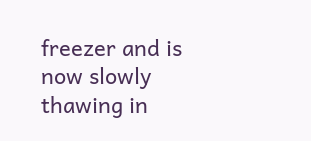freezer and is now slowly thawing in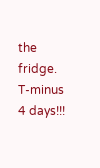the fridge.  T-minus 4 days!!!